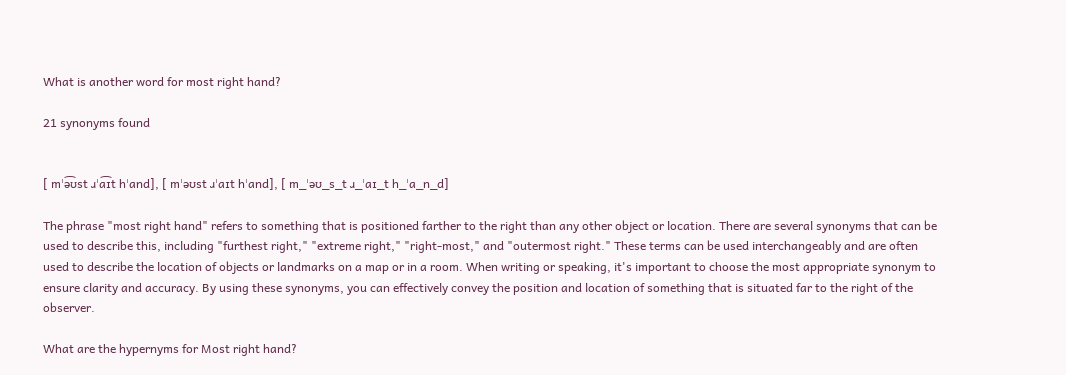What is another word for most right hand?

21 synonyms found


[ mˈə͡ʊst ɹˈa͡ɪt hˈand], [ mˈəʊst ɹˈaɪt hˈand], [ m_ˈəʊ_s_t ɹ_ˈaɪ_t h_ˈa_n_d]

The phrase "most right hand" refers to something that is positioned farther to the right than any other object or location. There are several synonyms that can be used to describe this, including "furthest right," "extreme right," "right-most," and "outermost right." These terms can be used interchangeably and are often used to describe the location of objects or landmarks on a map or in a room. When writing or speaking, it's important to choose the most appropriate synonym to ensure clarity and accuracy. By using these synonyms, you can effectively convey the position and location of something that is situated far to the right of the observer.

What are the hypernyms for Most right hand?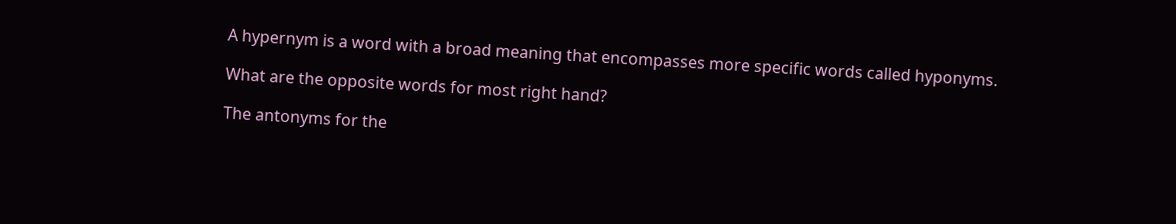A hypernym is a word with a broad meaning that encompasses more specific words called hyponyms.

What are the opposite words for most right hand?

The antonyms for the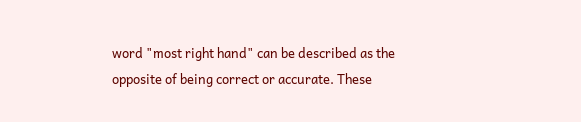word "most right hand" can be described as the opposite of being correct or accurate. These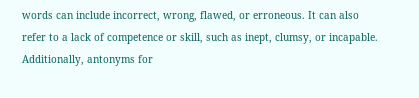words can include incorrect, wrong, flawed, or erroneous. It can also refer to a lack of competence or skill, such as inept, clumsy, or incapable. Additionally, antonyms for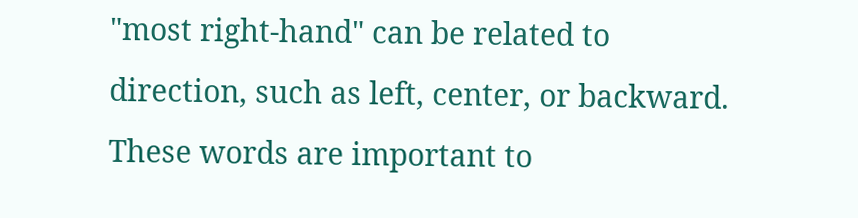"most right-hand" can be related to direction, such as left, center, or backward. These words are important to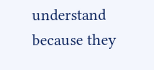understand because they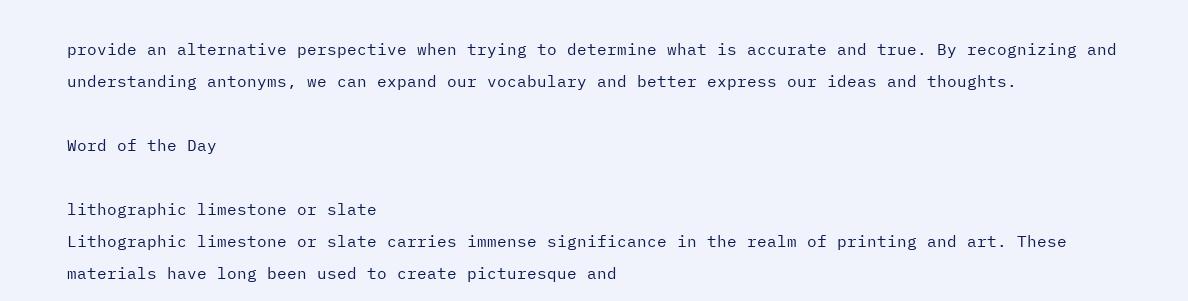provide an alternative perspective when trying to determine what is accurate and true. By recognizing and understanding antonyms, we can expand our vocabulary and better express our ideas and thoughts.

Word of the Day

lithographic limestone or slate
Lithographic limestone or slate carries immense significance in the realm of printing and art. These materials have long been used to create picturesque and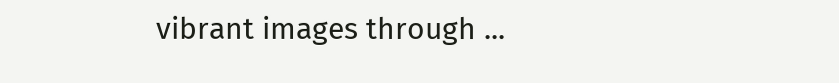vibrant images through ...